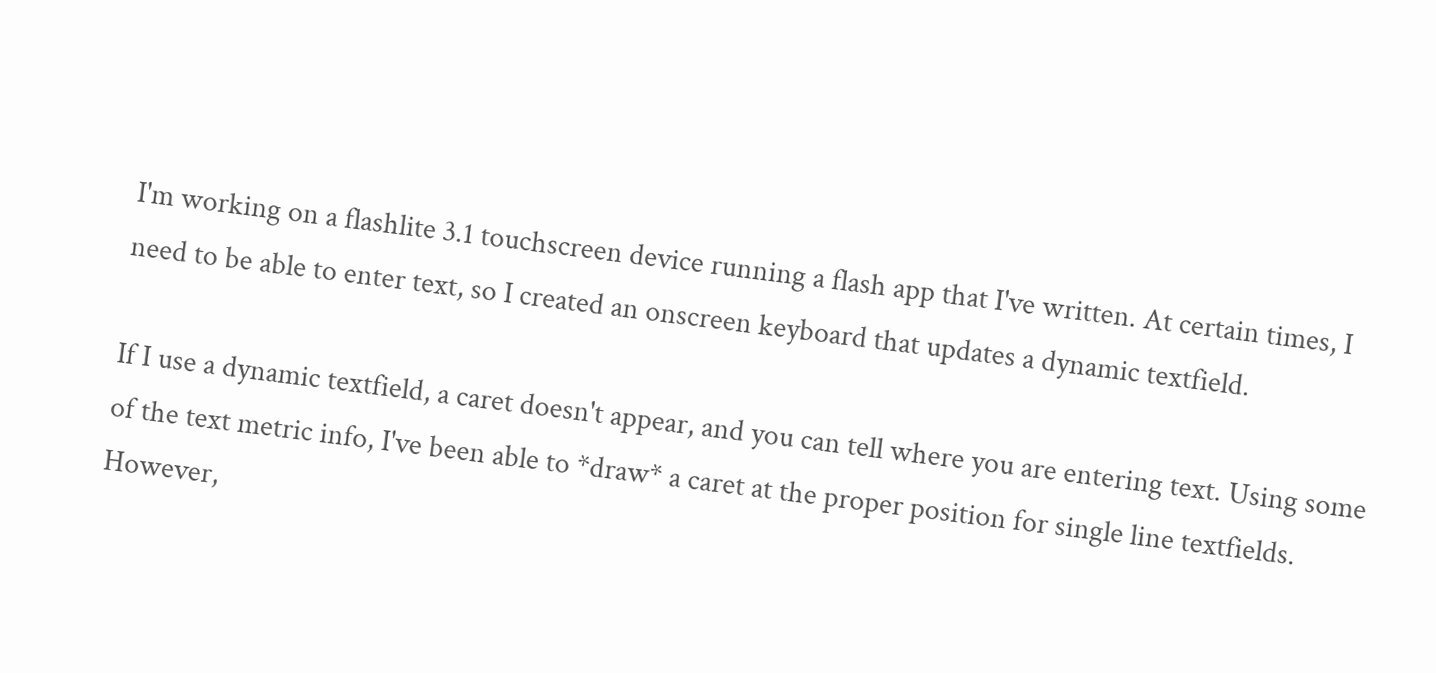I'm working on a flashlite 3.1 touchscreen device running a flash app that I've written. At certain times, I need to be able to enter text, so I created an onscreen keyboard that updates a dynamic textfield.

If I use a dynamic textfield, a caret doesn't appear, and you can tell where you are entering text. Using some of the text metric info, I've been able to *draw* a caret at the proper position for single line textfields. However,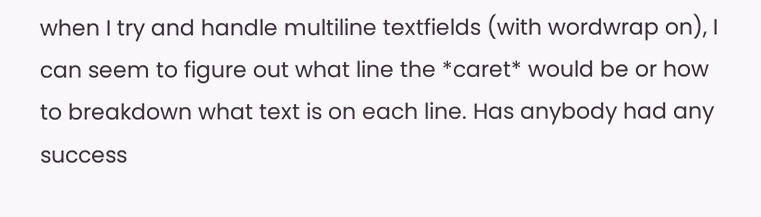when I try and handle multiline textfields (with wordwrap on), I can seem to figure out what line the *caret* would be or how to breakdown what text is on each line. Has anybody had any success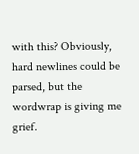with this? Obviously, hard newlines could be parsed, but the wordwrap is giving me grief.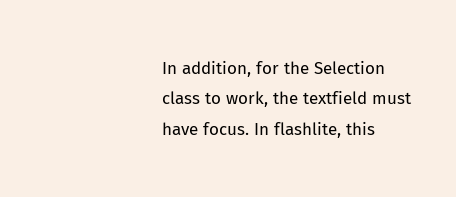In addition, for the Selection class to work, the textfield must have focus. In flashlite, this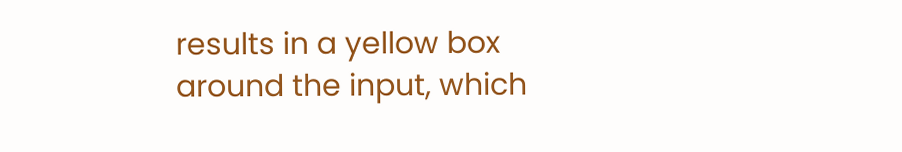results in a yellow box around the input, which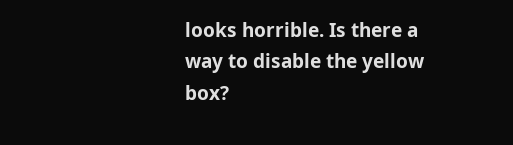looks horrible. Is there a way to disable the yellow box?